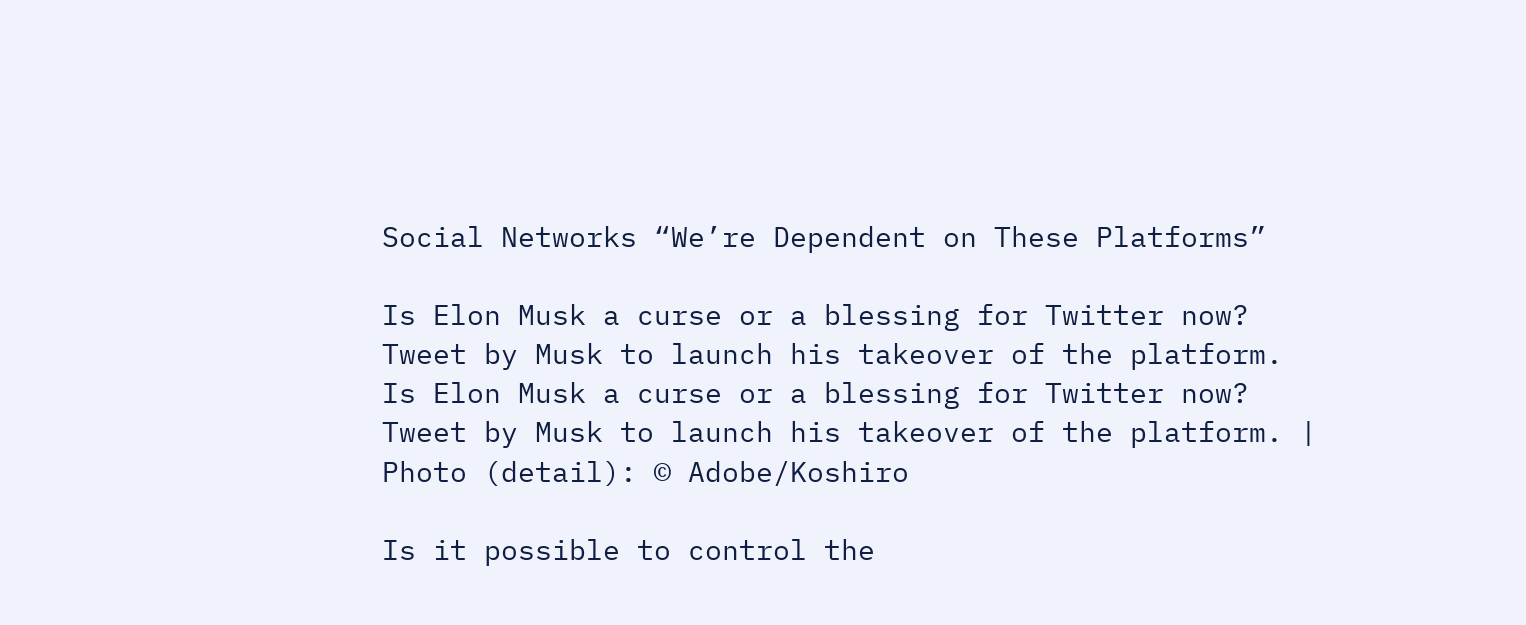Social Networks “We’re Dependent on These Platforms”

Is Elon Musk a curse or a blessing for Twitter now? Tweet by Musk to launch his takeover of the platform.
Is Elon Musk a curse or a blessing for Twitter now? Tweet by Musk to launch his takeover of the platform. | Photo (detail): © Adobe/Koshiro

Is it possible to control the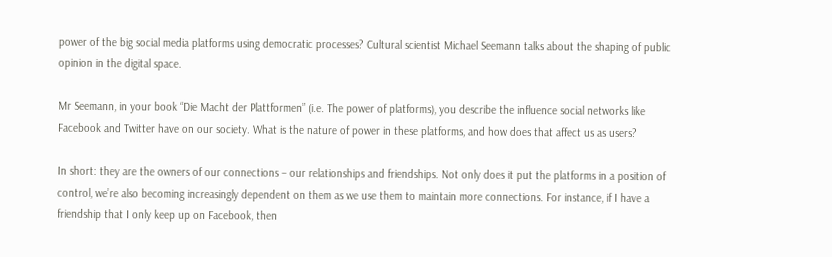power of the big social media platforms using democratic processes? Cultural scientist Michael Seemann talks about the shaping of public opinion in the digital space.

Mr Seemann, in your book “Die Macht der Plattformen” (i.e. The power of platforms), you describe the influence social networks like Facebook and Twitter have on our society. What is the nature of power in these platforms, and how does that affect us as users?

In short: they are the owners of our connections – our relationships and friendships. Not only does it put the platforms in a position of control, we’re also becoming increasingly dependent on them as we use them to maintain more connections. For instance, if I have a friendship that I only keep up on Facebook, then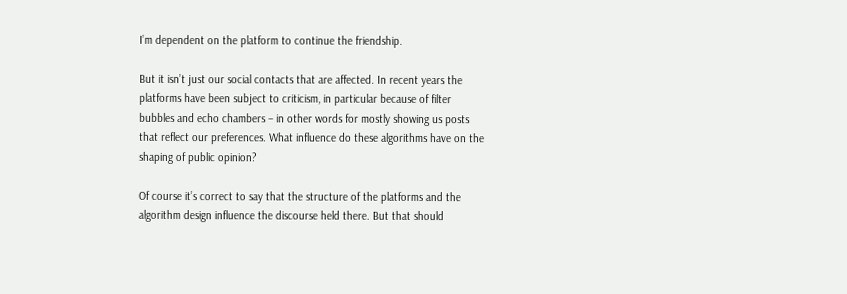I’m dependent on the platform to continue the friendship.

But it isn’t just our social contacts that are affected. In recent years the platforms have been subject to criticism, in particular because of filter bubbles and echo chambers – in other words for mostly showing us posts that reflect our preferences. What influence do these algorithms have on the shaping of public opinion?

Of course it’s correct to say that the structure of the platforms and the algorithm design influence the discourse held there. But that should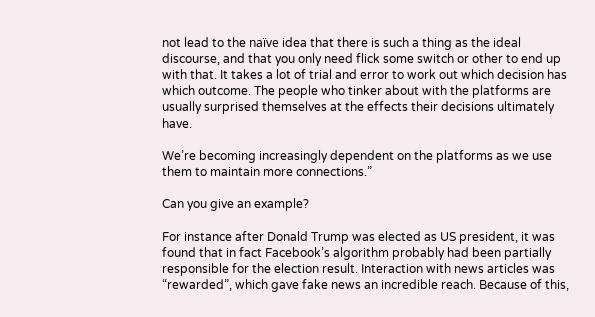not lead to the naïve idea that there is such a thing as the ideal discourse, and that you only need flick some switch or other to end up with that. It takes a lot of trial and error to work out which decision has which outcome. The people who tinker about with the platforms are usually surprised themselves at the effects their decisions ultimately have.

We’re becoming increasingly dependent on the platforms as we use them to maintain more connections.”

Can you give an example?

For instance after Donald Trump was elected as US president, it was found that in fact Facebook’s algorithm probably had been partially responsible for the election result. Interaction with news articles was “rewarded”, which gave fake news an incredible reach. Because of this,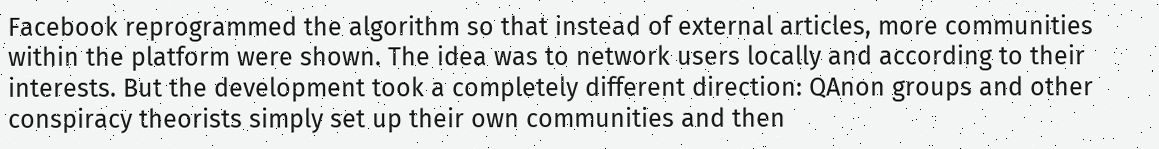Facebook reprogrammed the algorithm so that instead of external articles, more communities within the platform were shown. The idea was to network users locally and according to their interests. But the development took a completely different direction: QAnon groups and other conspiracy theorists simply set up their own communities and then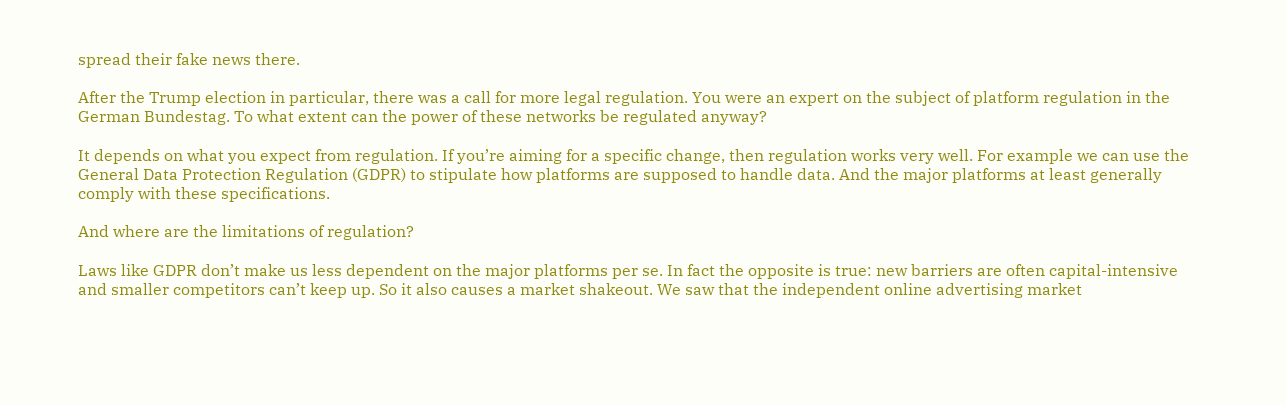spread their fake news there.

After the Trump election in particular, there was a call for more legal regulation. You were an expert on the subject of platform regulation in the German Bundestag. To what extent can the power of these networks be regulated anyway?

It depends on what you expect from regulation. If you’re aiming for a specific change, then regulation works very well. For example we can use the General Data Protection Regulation (GDPR) to stipulate how platforms are supposed to handle data. And the major platforms at least generally comply with these specifications.

And where are the limitations of regulation?

Laws like GDPR don’t make us less dependent on the major platforms per se. In fact the opposite is true: new barriers are often capital-intensive and smaller competitors can’t keep up. So it also causes a market shakeout. We saw that the independent online advertising market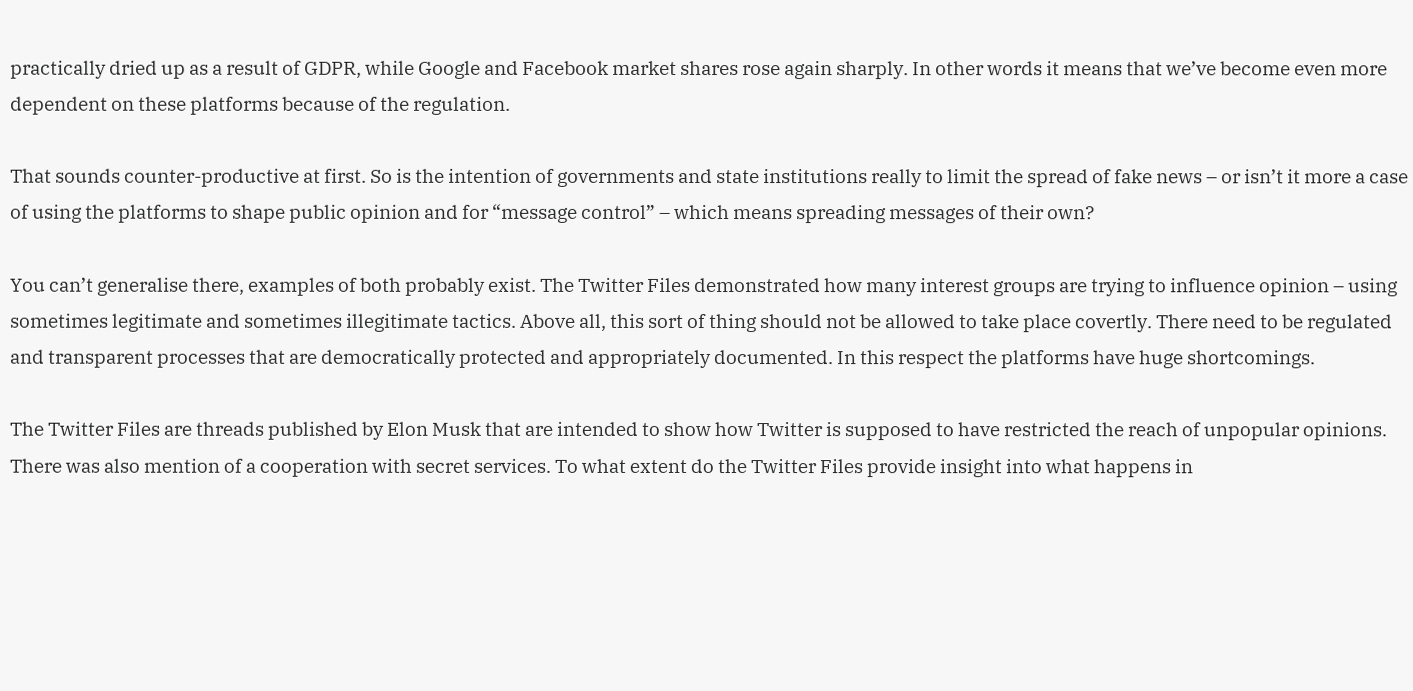practically dried up as a result of GDPR, while Google and Facebook market shares rose again sharply. In other words it means that we’ve become even more dependent on these platforms because of the regulation.

That sounds counter-productive at first. So is the intention of governments and state institutions really to limit the spread of fake news – or isn’t it more a case of using the platforms to shape public opinion and for “message control” – which means spreading messages of their own?

You can’t generalise there, examples of both probably exist. The Twitter Files demonstrated how many interest groups are trying to influence opinion – using sometimes legitimate and sometimes illegitimate tactics. Above all, this sort of thing should not be allowed to take place covertly. There need to be regulated and transparent processes that are democratically protected and appropriately documented. In this respect the platforms have huge shortcomings.

The Twitter Files are threads published by Elon Musk that are intended to show how Twitter is supposed to have restricted the reach of unpopular opinions. There was also mention of a cooperation with secret services. To what extent do the Twitter Files provide insight into what happens in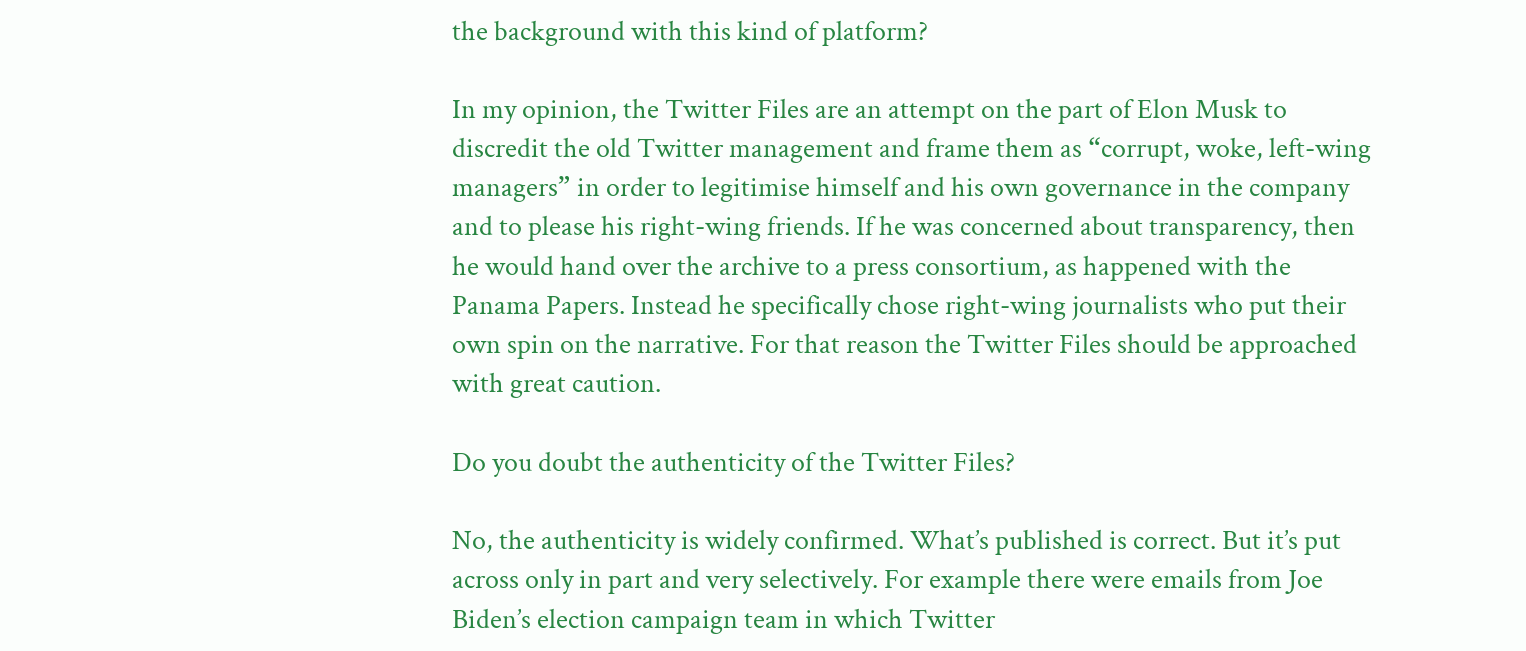the background with this kind of platform?

In my opinion, the Twitter Files are an attempt on the part of Elon Musk to discredit the old Twitter management and frame them as “corrupt, woke, left-wing managers” in order to legitimise himself and his own governance in the company and to please his right-wing friends. If he was concerned about transparency, then he would hand over the archive to a press consortium, as happened with the Panama Papers. Instead he specifically chose right-wing journalists who put their own spin on the narrative. For that reason the Twitter Files should be approached with great caution.

Do you doubt the authenticity of the Twitter Files?

No, the authenticity is widely confirmed. What’s published is correct. But it’s put across only in part and very selectively. For example there were emails from Joe Biden’s election campaign team in which Twitter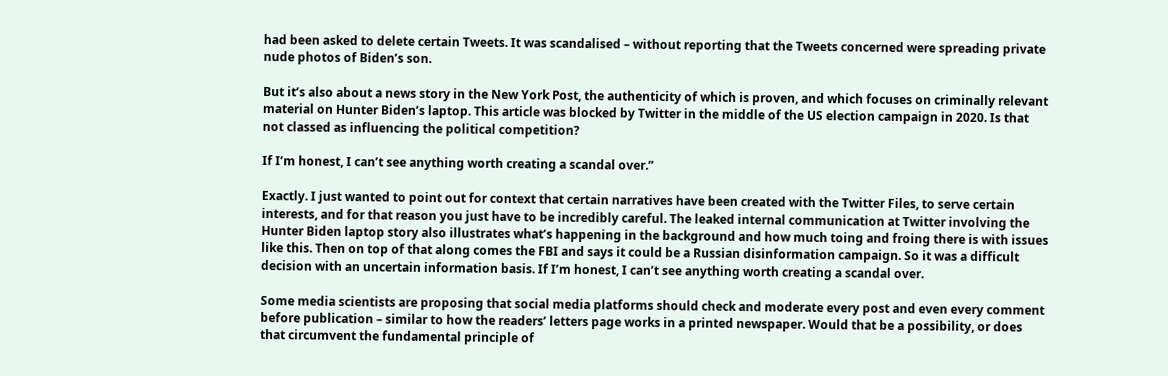had been asked to delete certain Tweets. It was scandalised – without reporting that the Tweets concerned were spreading private nude photos of Biden’s son.

But it’s also about a news story in the New York Post, the authenticity of which is proven, and which focuses on criminally relevant material on Hunter Biden’s laptop. This article was blocked by Twitter in the middle of the US election campaign in 2020. Is that not classed as influencing the political competition?

If I’m honest, I can’t see anything worth creating a scandal over.”

Exactly. I just wanted to point out for context that certain narratives have been created with the Twitter Files, to serve certain interests, and for that reason you just have to be incredibly careful. The leaked internal communication at Twitter involving the Hunter Biden laptop story also illustrates what’s happening in the background and how much toing and froing there is with issues like this. Then on top of that along comes the FBI and says it could be a Russian disinformation campaign. So it was a difficult decision with an uncertain information basis. If I’m honest, I can’t see anything worth creating a scandal over.

Some media scientists are proposing that social media platforms should check and moderate every post and even every comment before publication – similar to how the readers’ letters page works in a printed newspaper. Would that be a possibility, or does that circumvent the fundamental principle of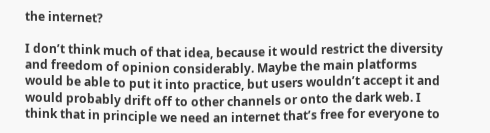the internet?

I don’t think much of that idea, because it would restrict the diversity and freedom of opinion considerably. Maybe the main platforms would be able to put it into practice, but users wouldn’t accept it and would probably drift off to other channels or onto the dark web. I think that in principle we need an internet that’s free for everyone to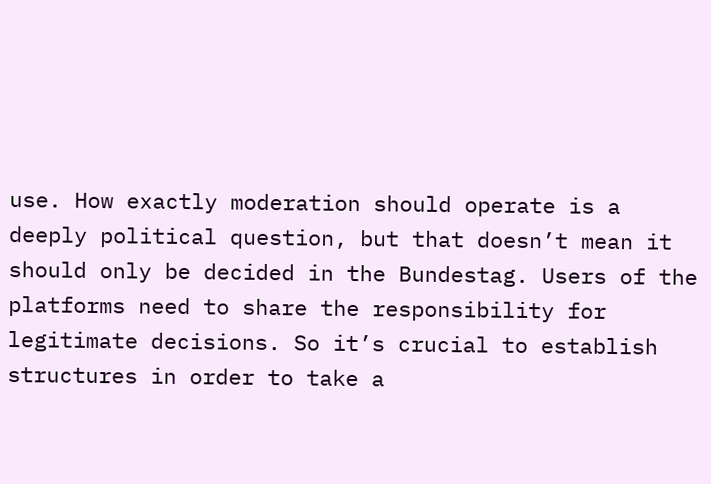use. How exactly moderation should operate is a deeply political question, but that doesn’t mean it should only be decided in the Bundestag. Users of the platforms need to share the responsibility for legitimate decisions. So it’s crucial to establish structures in order to take a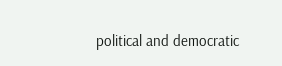political and democratic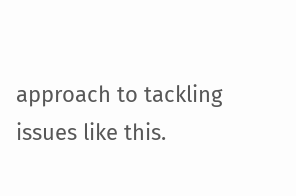approach to tackling issues like this.